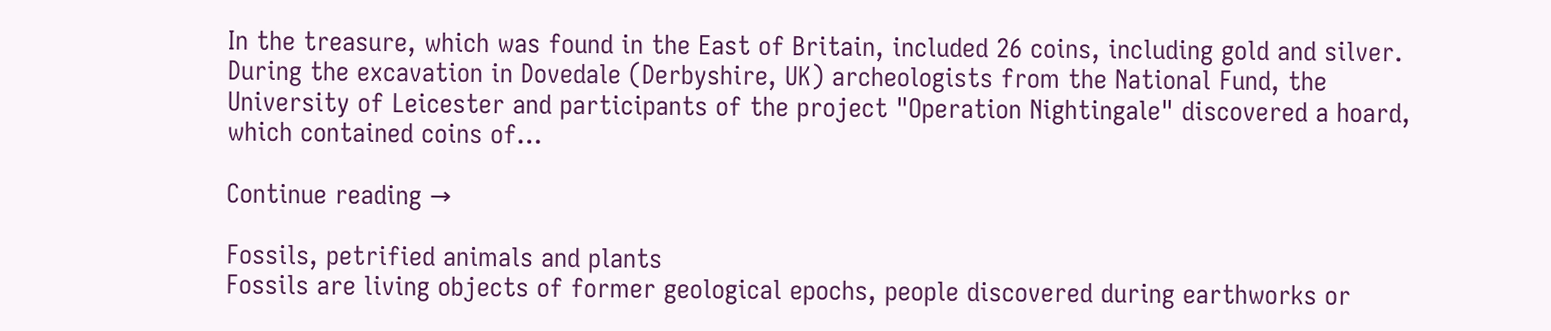In the treasure, which was found in the East of Britain, included 26 coins, including gold and silver.
During the excavation in Dovedale (Derbyshire, UK) archeologists from the National Fund, the University of Leicester and participants of the project "Operation Nightingale" discovered a hoard, which contained coins of…

Continue reading →

Fossils, petrified animals and plants
Fossils are living objects of former geological epochs, people discovered during earthworks or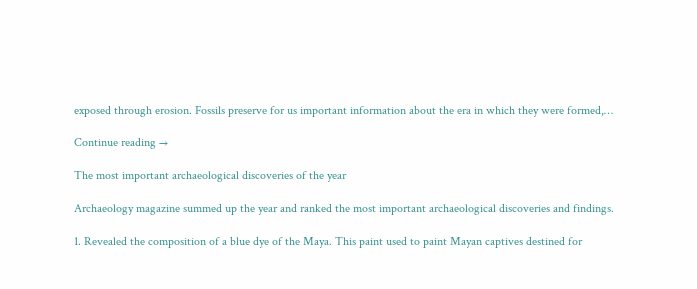exposed through erosion. Fossils preserve for us important information about the era in which they were formed,…

Continue reading →

The most important archaeological discoveries of the year

Archaeology magazine summed up the year and ranked the most important archaeological discoveries and findings.

1. Revealed the composition of a blue dye of the Maya. This paint used to paint Mayan captives destined for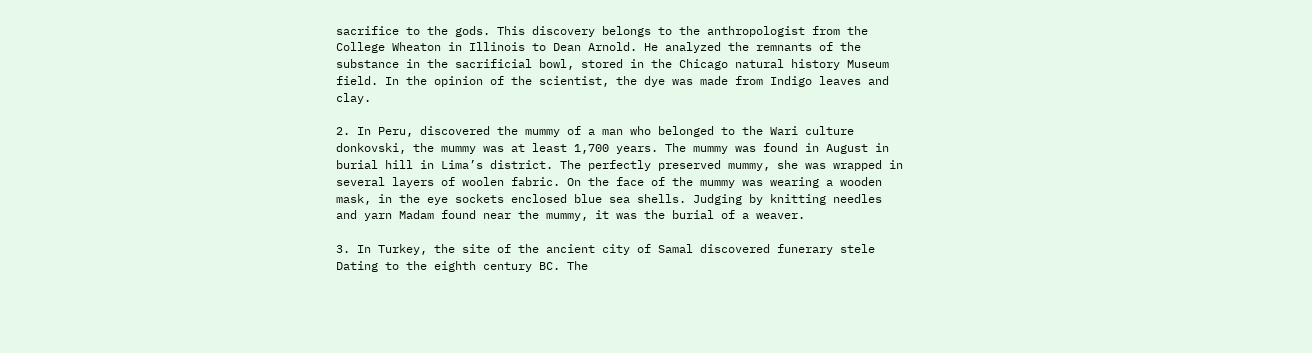sacrifice to the gods. This discovery belongs to the anthropologist from the College Wheaton in Illinois to Dean Arnold. He analyzed the remnants of the substance in the sacrificial bowl, stored in the Chicago natural history Museum field. In the opinion of the scientist, the dye was made from Indigo leaves and clay.

2. In Peru, discovered the mummy of a man who belonged to the Wari culture donkovski, the mummy was at least 1,700 years. The mummy was found in August in burial hill in Lima’s district. The perfectly preserved mummy, she was wrapped in several layers of woolen fabric. On the face of the mummy was wearing a wooden mask, in the eye sockets enclosed blue sea shells. Judging by knitting needles and yarn Madam found near the mummy, it was the burial of a weaver.

3. In Turkey, the site of the ancient city of Samal discovered funerary stele Dating to the eighth century BC. The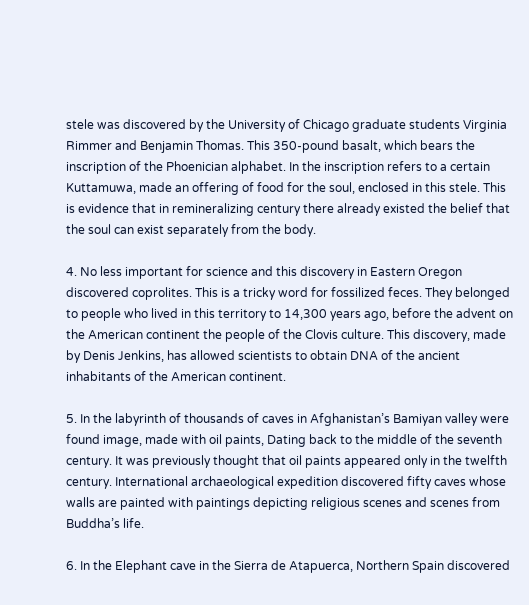stele was discovered by the University of Chicago graduate students Virginia Rimmer and Benjamin Thomas. This 350-pound basalt, which bears the inscription of the Phoenician alphabet. In the inscription refers to a certain Kuttamuwa, made an offering of food for the soul, enclosed in this stele. This is evidence that in remineralizing century there already existed the belief that the soul can exist separately from the body.

4. No less important for science and this discovery in Eastern Oregon discovered coprolites. This is a tricky word for fossilized feces. They belonged to people who lived in this territory to 14,300 years ago, before the advent on the American continent the people of the Clovis culture. This discovery, made by Denis Jenkins, has allowed scientists to obtain DNA of the ancient inhabitants of the American continent.

5. In the labyrinth of thousands of caves in Afghanistan’s Bamiyan valley were found image, made with oil paints, Dating back to the middle of the seventh century. It was previously thought that oil paints appeared only in the twelfth century. International archaeological expedition discovered fifty caves whose walls are painted with paintings depicting religious scenes and scenes from Buddha’s life.

6. In the Elephant cave in the Sierra de Atapuerca, Northern Spain discovered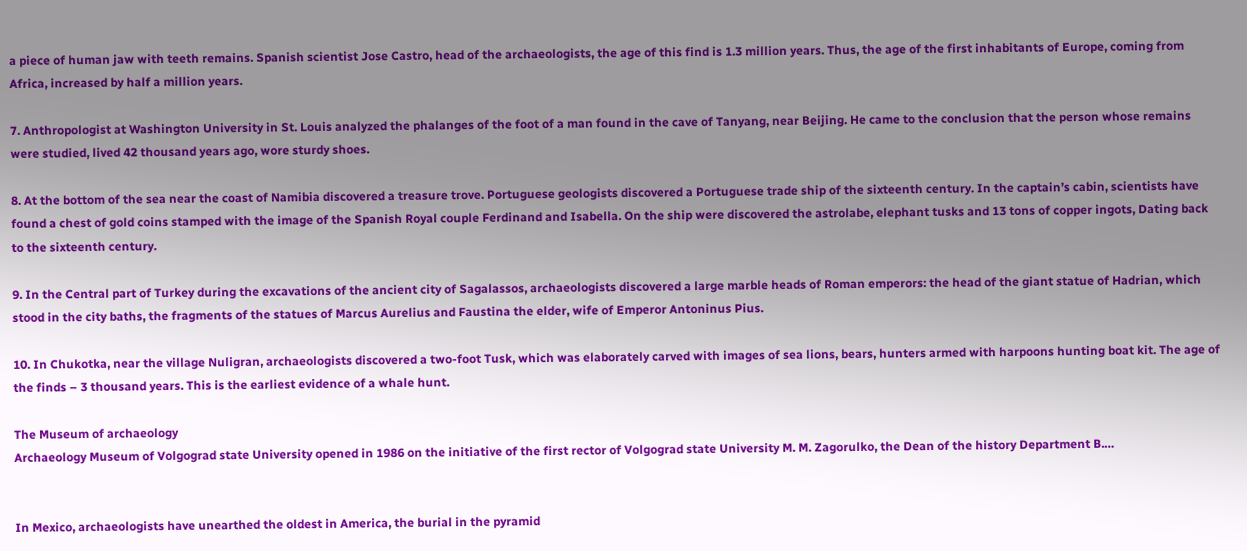a piece of human jaw with teeth remains. Spanish scientist Jose Castro, head of the archaeologists, the age of this find is 1.3 million years. Thus, the age of the first inhabitants of Europe, coming from Africa, increased by half a million years.

7. Anthropologist at Washington University in St. Louis analyzed the phalanges of the foot of a man found in the cave of Tanyang, near Beijing. He came to the conclusion that the person whose remains were studied, lived 42 thousand years ago, wore sturdy shoes.

8. At the bottom of the sea near the coast of Namibia discovered a treasure trove. Portuguese geologists discovered a Portuguese trade ship of the sixteenth century. In the captain’s cabin, scientists have found a chest of gold coins stamped with the image of the Spanish Royal couple Ferdinand and Isabella. On the ship were discovered the astrolabe, elephant tusks and 13 tons of copper ingots, Dating back to the sixteenth century.

9. In the Central part of Turkey during the excavations of the ancient city of Sagalassos, archaeologists discovered a large marble heads of Roman emperors: the head of the giant statue of Hadrian, which stood in the city baths, the fragments of the statues of Marcus Aurelius and Faustina the elder, wife of Emperor Antoninus Pius.

10. In Chukotka, near the village Nuligran, archaeologists discovered a two-foot Tusk, which was elaborately carved with images of sea lions, bears, hunters armed with harpoons hunting boat kit. The age of the finds – 3 thousand years. This is the earliest evidence of a whale hunt.

The Museum of archaeology
Archaeology Museum of Volgograd state University opened in 1986 on the initiative of the first rector of Volgograd state University M. M. Zagorulko, the Dean of the history Department B.…


In Mexico, archaeologists have unearthed the oldest in America, the burial in the pyramid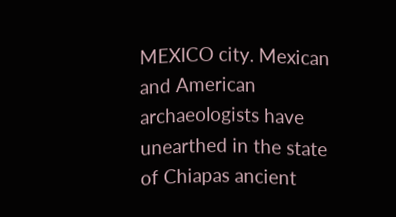MEXICO city. Mexican and American archaeologists have unearthed in the state of Chiapas ancient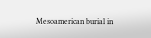Mesoamerican burial in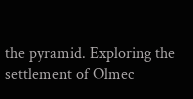the pyramid. Exploring the settlement of Olmec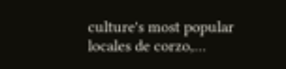culture's most popular locales de corzo,…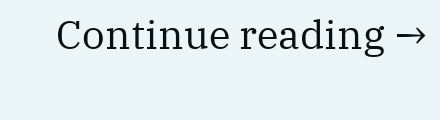Continue reading →